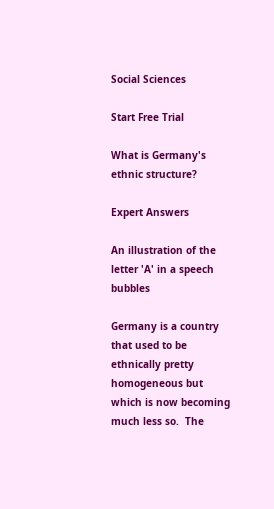Social Sciences

Start Free Trial

What is Germany's ethnic structure?

Expert Answers

An illustration of the letter 'A' in a speech bubbles

Germany is a country that used to be ethnically pretty homogeneous but which is now becoming much less so.  The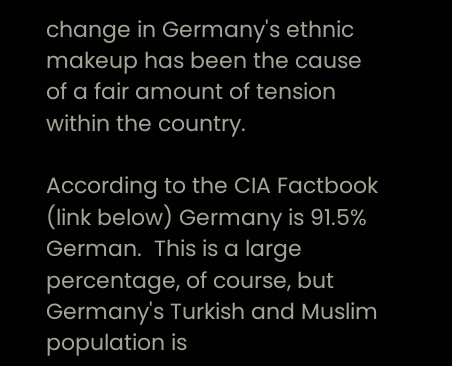change in Germany's ethnic makeup has been the cause of a fair amount of tension within the country.

According to the CIA Factbook (link below) Germany is 91.5% German.  This is a large percentage, of course, but Germany's Turkish and Muslim population is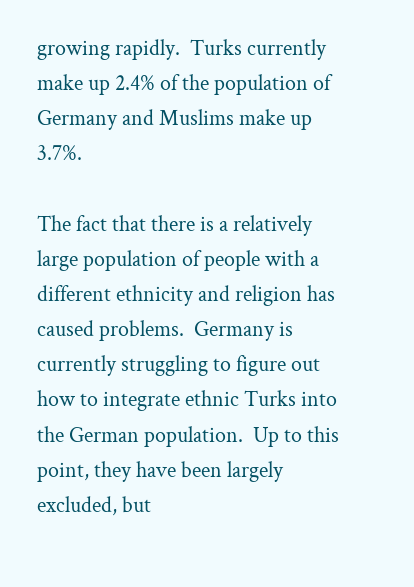growing rapidly.  Turks currently make up 2.4% of the population of Germany and Muslims make up 3.7%.

The fact that there is a relatively large population of people with a different ethnicity and religion has caused problems.  Germany is currently struggling to figure out how to integrate ethnic Turks into the German population.  Up to this point, they have been largely excluded, but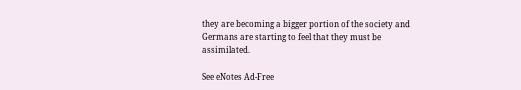they are becoming a bigger portion of the society and Germans are starting to feel that they must be assimilated.

See eNotes Ad-Free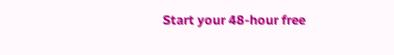Start your 48-hour free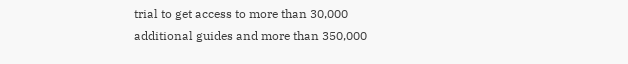trial to get access to more than 30,000 additional guides and more than 350,000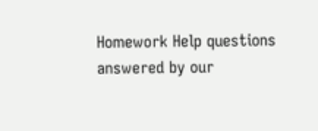Homework Help questions answered by our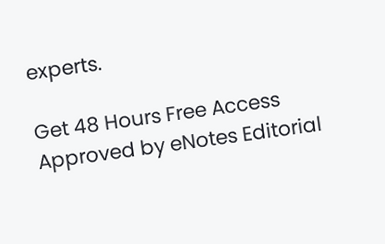experts.

Get 48 Hours Free Access
Approved by eNotes Editorial